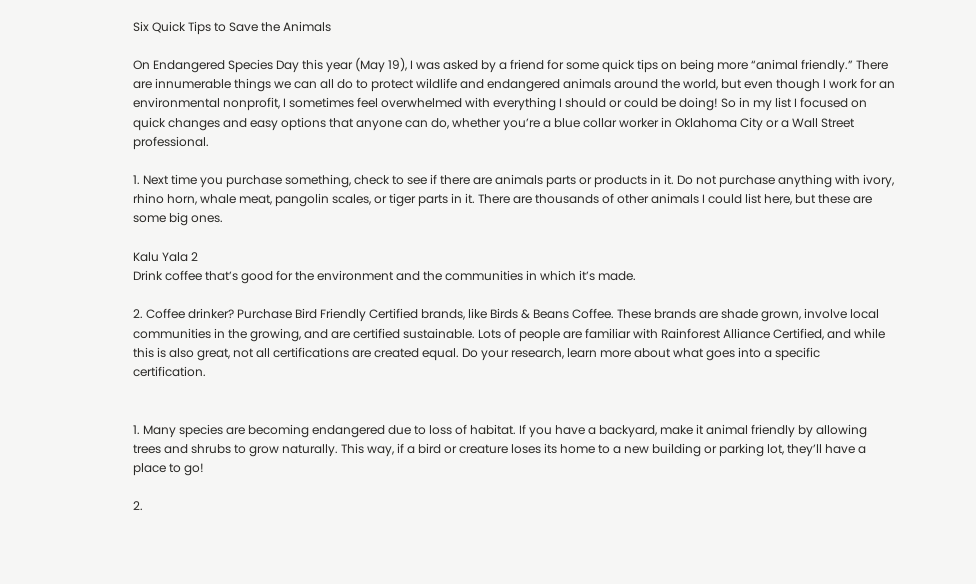Six Quick Tips to Save the Animals

On Endangered Species Day this year (May 19), I was asked by a friend for some quick tips on being more “animal friendly.” There are innumerable things we can all do to protect wildlife and endangered animals around the world, but even though I work for an environmental nonprofit, I sometimes feel overwhelmed with everything I should or could be doing! So in my list I focused on quick changes and easy options that anyone can do, whether you’re a blue collar worker in Oklahoma City or a Wall Street professional.

1. Next time you purchase something, check to see if there are animals parts or products in it. Do not purchase anything with ivory, rhino horn, whale meat, pangolin scales, or tiger parts in it. There are thousands of other animals I could list here, but these are some big ones.

Kalu Yala 2
Drink coffee that’s good for the environment and the communities in which it’s made.

2. Coffee drinker? Purchase Bird Friendly Certified brands, like Birds & Beans Coffee. These brands are shade grown, involve local communities in the growing, and are certified sustainable. Lots of people are familiar with Rainforest Alliance Certified, and while this is also great, not all certifications are created equal. Do your research, learn more about what goes into a specific certification.


1. Many species are becoming endangered due to loss of habitat. If you have a backyard, make it animal friendly by allowing trees and shrubs to grow naturally. This way, if a bird or creature loses its home to a new building or parking lot, they’ll have a place to go!

2.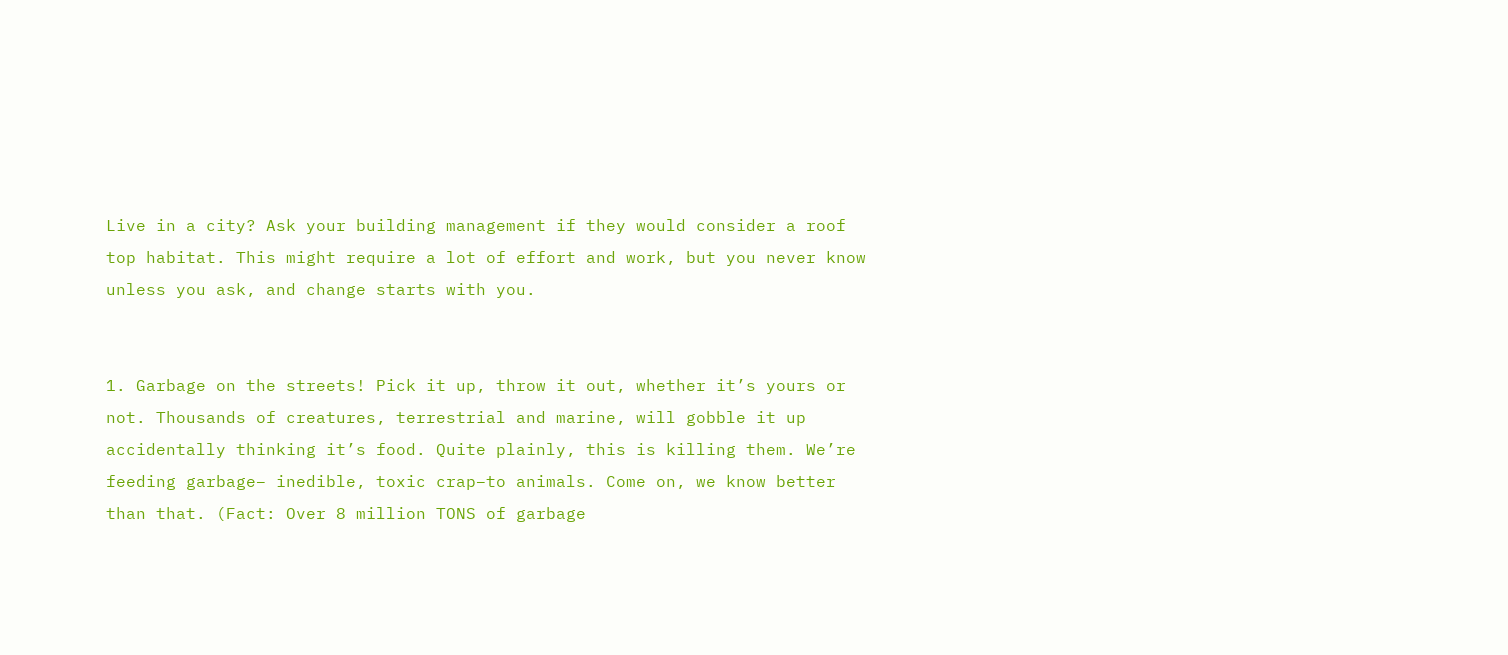Live in a city? Ask your building management if they would consider a roof top habitat. This might require a lot of effort and work, but you never know unless you ask, and change starts with you.


1. Garbage on the streets! Pick it up, throw it out, whether it’s yours or not. Thousands of creatures, terrestrial and marine, will gobble it up accidentally thinking it’s food. Quite plainly, this is killing them. We’re feeding garbage– inedible, toxic crap–to animals. Come on, we know better than that. (Fact: Over 8 million TONS of garbage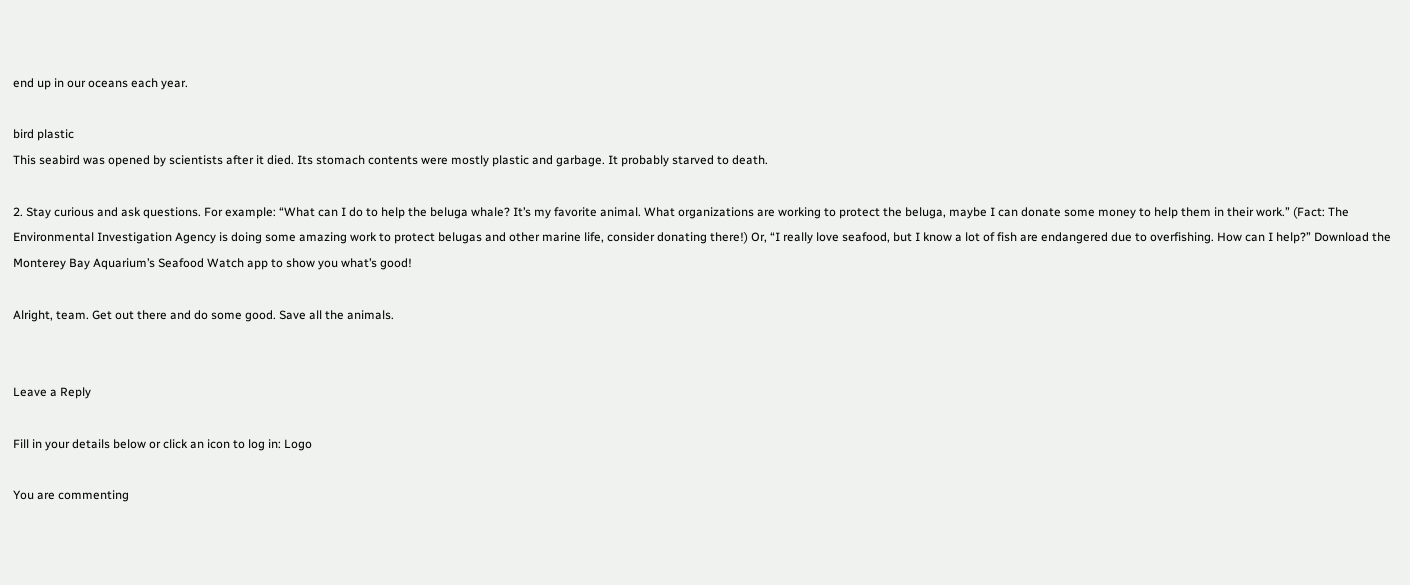end up in our oceans each year.

bird plastic
This seabird was opened by scientists after it died. Its stomach contents were mostly plastic and garbage. It probably starved to death.

2. Stay curious and ask questions. For example: “What can I do to help the beluga whale? It’s my favorite animal. What organizations are working to protect the beluga, maybe I can donate some money to help them in their work.” (Fact: The Environmental Investigation Agency is doing some amazing work to protect belugas and other marine life, consider donating there!) Or, “I really love seafood, but I know a lot of fish are endangered due to overfishing. How can I help?” Download the Monterey Bay Aquarium’s Seafood Watch app to show you what’s good!

Alright, team. Get out there and do some good. Save all the animals.


Leave a Reply

Fill in your details below or click an icon to log in: Logo

You are commenting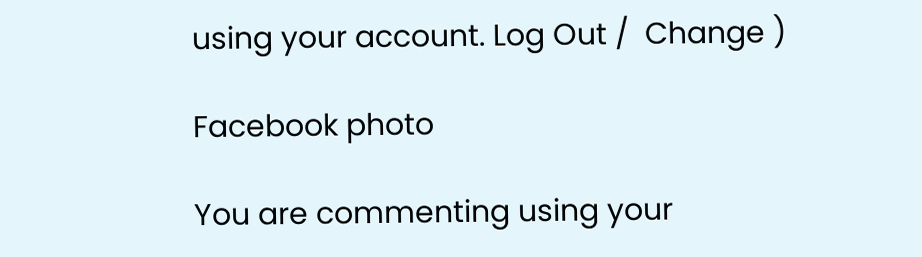using your account. Log Out /  Change )

Facebook photo

You are commenting using your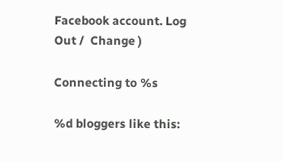Facebook account. Log Out /  Change )

Connecting to %s

%d bloggers like this: